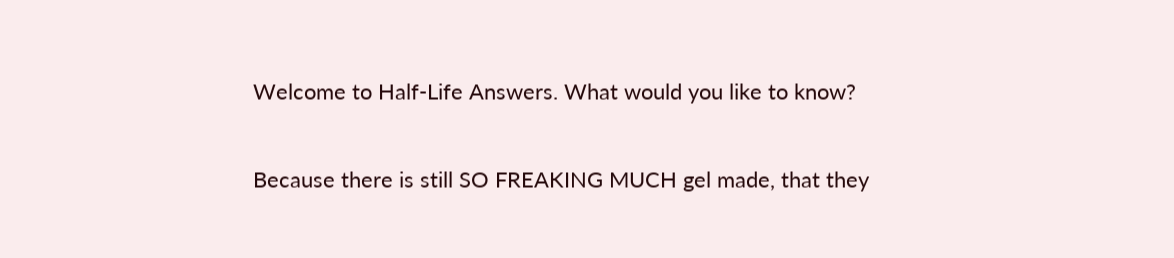Welcome to Half-Life Answers. What would you like to know?

Because there is still SO FREAKING MUCH gel made, that they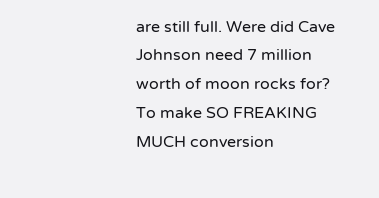are still full. Were did Cave Johnson need 7 million worth of moon rocks for? To make SO FREAKING MUCH conversion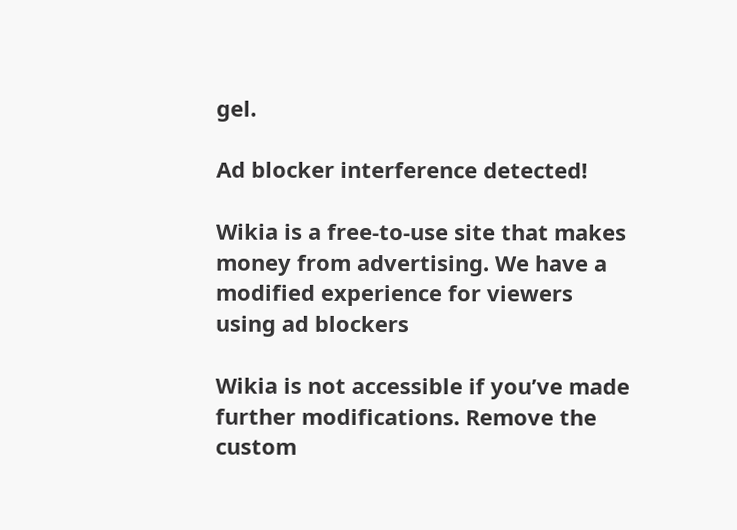gel.

Ad blocker interference detected!

Wikia is a free-to-use site that makes money from advertising. We have a modified experience for viewers using ad blockers

Wikia is not accessible if you’ve made further modifications. Remove the custom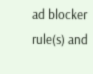ad blocker rule(s) and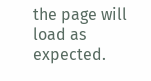the page will load as expected.